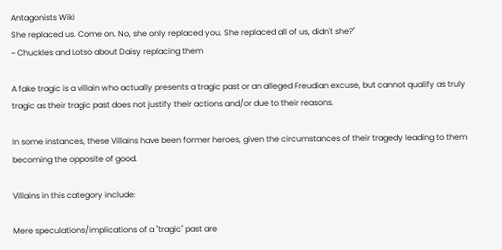Antagonists Wiki
She replaced us. Come on. No, she only replaced you. She replaced all of us, didn't she?''
~ Chuckles and Lotso about Daisy replacing them

A fake tragic is a villain who actually presents a tragic past or an alleged Freudian excuse, but cannot qualify as truly tragic as their tragic past does not justify their actions and/or due to their reasons.

In some instances, these Villains have been former heroes, given the circumstances of their tragedy leading to them becoming the opposite of good.

Villains in this category include:

Mere speculations/implications of a "tragic" past are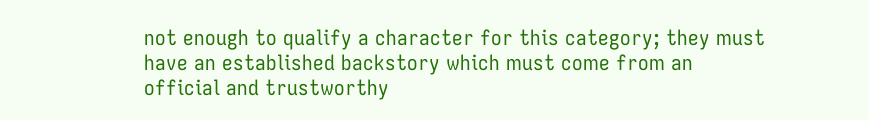not enough to qualify a character for this category; they must have an established backstory which must come from an official and trustworthy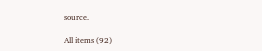source.

All items (92)